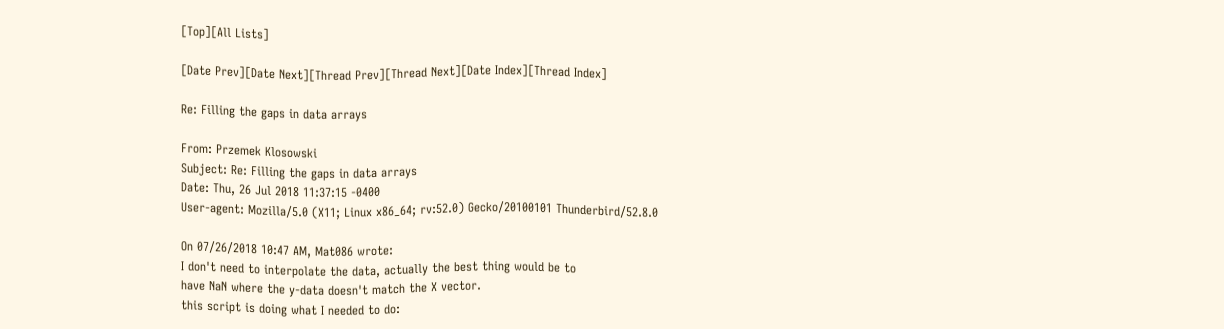[Top][All Lists]

[Date Prev][Date Next][Thread Prev][Thread Next][Date Index][Thread Index]

Re: Filling the gaps in data arrays

From: Przemek Klosowski
Subject: Re: Filling the gaps in data arrays
Date: Thu, 26 Jul 2018 11:37:15 -0400
User-agent: Mozilla/5.0 (X11; Linux x86_64; rv:52.0) Gecko/20100101 Thunderbird/52.8.0

On 07/26/2018 10:47 AM, Mat086 wrote:
I don't need to interpolate the data, actually the best thing would be to
have NaN where the y-data doesn't match the X vector.
this script is doing what I needed to do: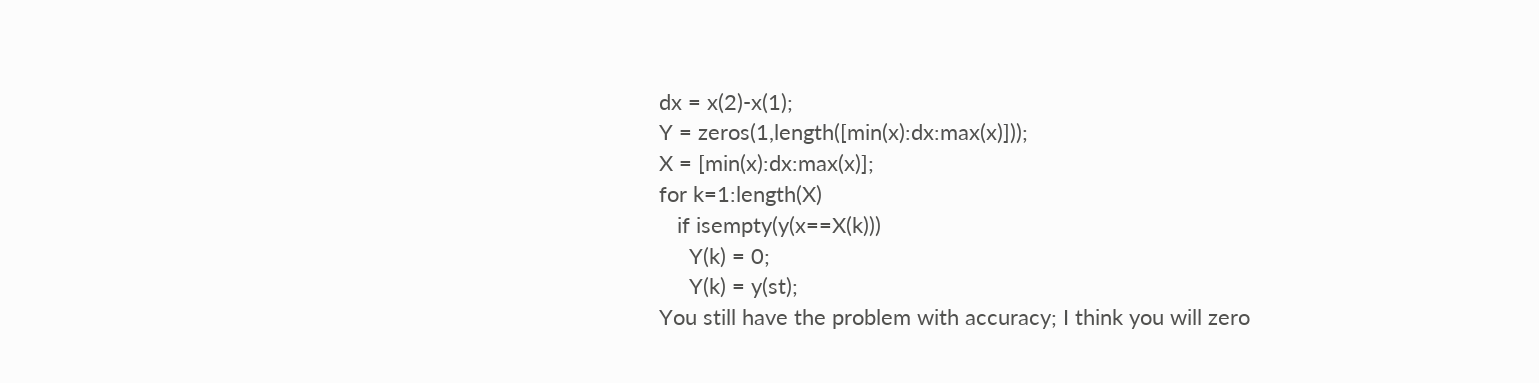dx = x(2)-x(1);
Y = zeros(1,length([min(x):dx:max(x)]));
X = [min(x):dx:max(x)];
for k=1:length(X)
   if isempty(y(x==X(k)))
     Y(k) = 0;
     Y(k) = y(st);
You still have the problem with accuracy; I think you will zero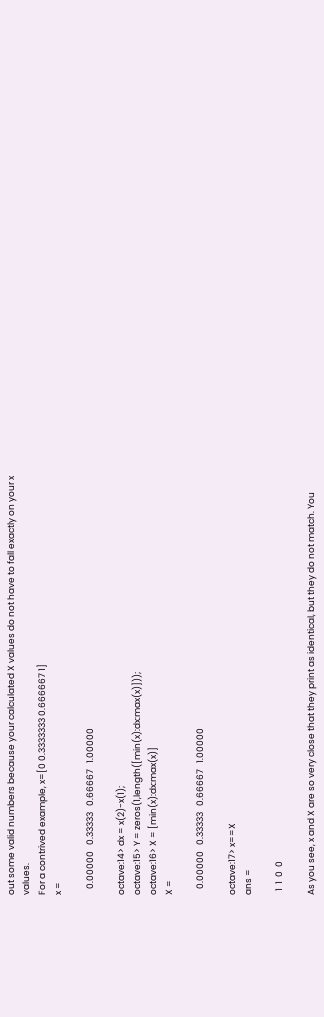out some valid numbers because your calculated X values do not have to fall exactly on your x values.
For a contrived example, x=[0 0.3333333 0.666667 1]
x =

   0.00000   0.33333   0.66667   1.00000

octave:14> dx = x(2)-x(1);
octave:15> Y = zeros(1,length([min(x):dx:max(x)]));
octave:16> X = [min(x):dx:max(x)]
X =

   0.00000   0.33333   0.66667   1.00000

octave:17> x==X
ans =

  1  1  0  0

As you see, x and X are so very close that they print as identical, but they do not match. You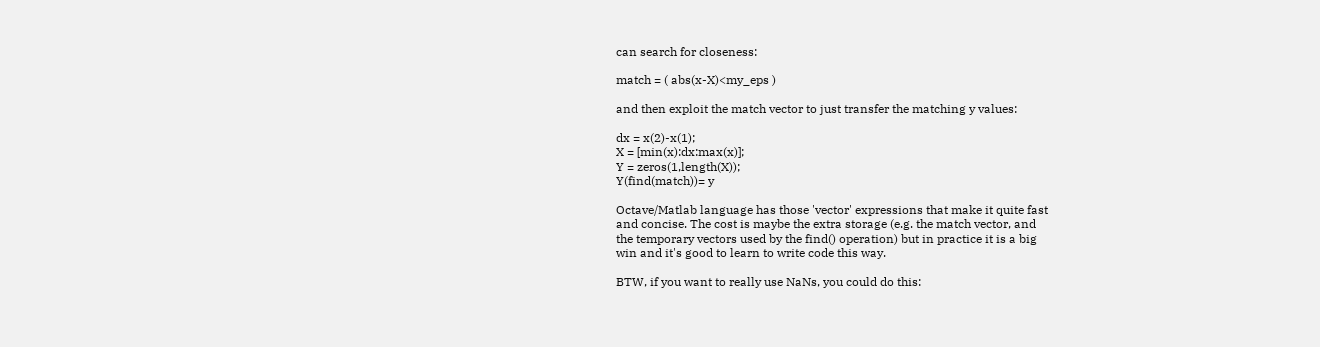can search for closeness:

match = ( abs(x-X)<my_eps )

and then exploit the match vector to just transfer the matching y values:

dx = x(2)-x(1);
X = [min(x):dx:max(x)];
Y = zeros(1,length(X));
Y(find(match))= y

Octave/Matlab language has those 'vector' expressions that make it quite fast
and concise. The cost is maybe the extra storage (e.g. the match vector, and
the temporary vectors used by the find() operation) but in practice it is a big
win and it's good to learn to write code this way.

BTW, if you want to really use NaNs, you could do this: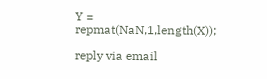Y = repmat(NaN,1,length(X));

reply via email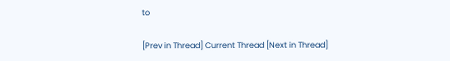to

[Prev in Thread] Current Thread [Next in Thread]